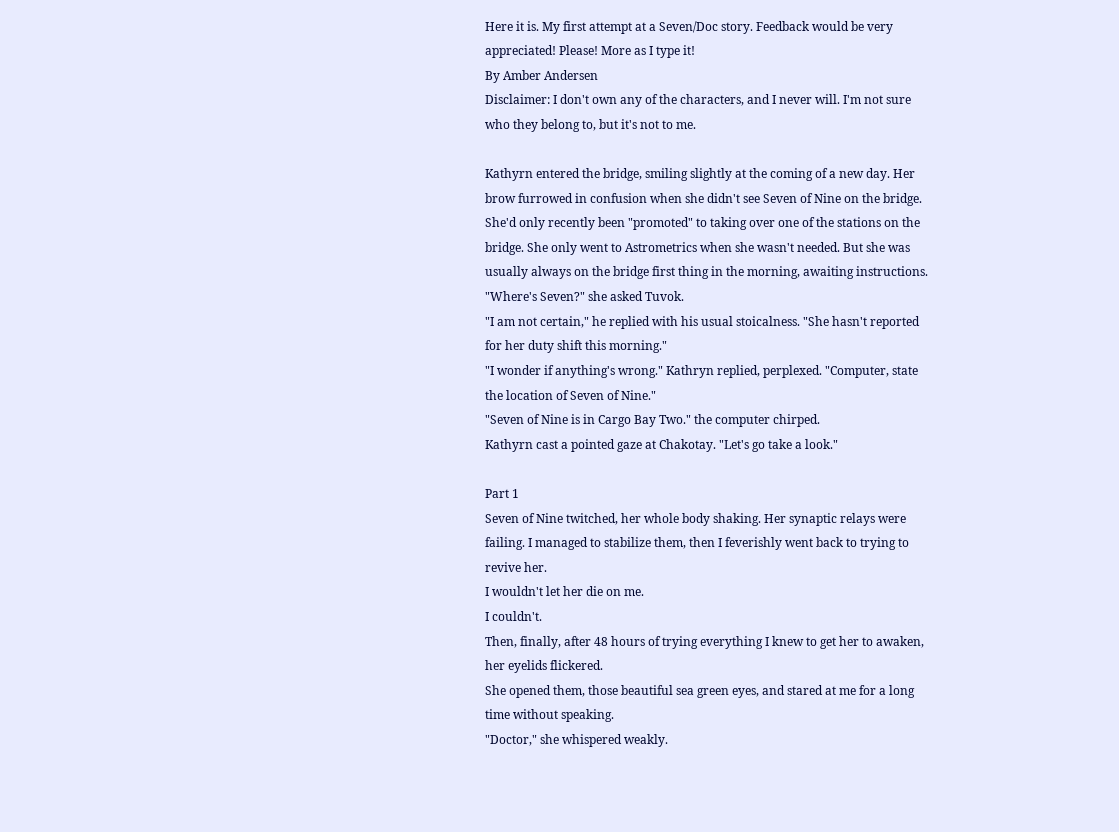Here it is. My first attempt at a Seven/Doc story. Feedback would be very
appreciated! Please! More as I type it!
By Amber Andersen
Disclaimer: I don't own any of the characters, and I never will. I'm not sure
who they belong to, but it's not to me.

Kathyrn entered the bridge, smiling slightly at the coming of a new day. Her
brow furrowed in confusion when she didn't see Seven of Nine on the bridge.
She'd only recently been "promoted" to taking over one of the stations on the
bridge. She only went to Astrometrics when she wasn't needed. But she was
usually always on the bridge first thing in the morning, awaiting instructions.
"Where's Seven?" she asked Tuvok.
"I am not certain," he replied with his usual stoicalness. "She hasn't reported
for her duty shift this morning."
"I wonder if anything's wrong." Kathryn replied, perplexed. "Computer, state
the location of Seven of Nine."
"Seven of Nine is in Cargo Bay Two." the computer chirped.
Kathyrn cast a pointed gaze at Chakotay. "Let's go take a look."

Part 1
Seven of Nine twitched, her whole body shaking. Her synaptic relays were
failing. I managed to stabilize them, then I feverishly went back to trying to
revive her.
I wouldn't let her die on me.
I couldn't.
Then, finally, after 48 hours of trying everything I knew to get her to awaken,
her eyelids flickered.
She opened them, those beautiful sea green eyes, and stared at me for a long
time without speaking.
"Doctor," she whispered weakly.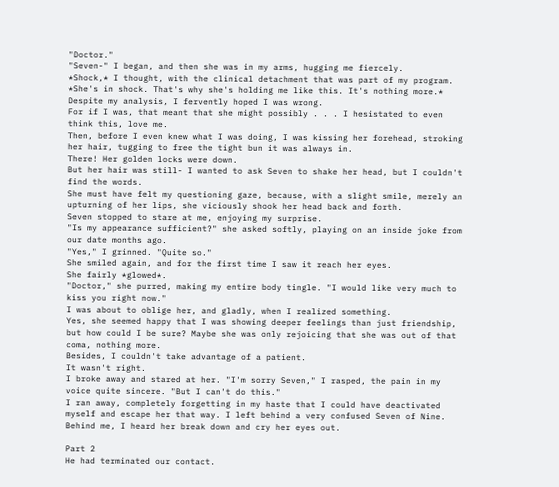"Doctor."
"Seven-" I began, and then she was in my arms, hugging me fiercely.
*Shock,* I thought, with the clinical detachment that was part of my program.
*She's in shock. That's why she's holding me like this. It's nothing more.*
Despite my analysis, I fervently hoped I was wrong.
For if I was, that meant that she might possibly . . . I hesistated to even
think this, love me.
Then, before I even knew what I was doing, I was kissing her forehead, stroking
her hair, tugging to free the tight bun it was always in.
There! Her golden locks were down.
But her hair was still- I wanted to ask Seven to shake her head, but I couldn't
find the words.
She must have felt my questioning gaze, because, with a slight smile, merely an
upturning of her lips, she viciously shook her head back and forth.
Seven stopped to stare at me, enjoying my surprise.
"Is my appearance sufficient?" she asked softly, playing on an inside joke from
our date months ago.
"Yes," I grinned. "Quite so."
She smiled again, and for the first time I saw it reach her eyes.
She fairly *glowed*.
"Doctor," she purred, making my entire body tingle. "I would like very much to
kiss you right now."
I was about to oblige her, and gladly, when I realized something.
Yes, she seemed happy that I was showing deeper feelings than just friendship,
but how could I be sure? Maybe she was only rejoicing that she was out of that
coma, nothing more.
Besides, I couldn't take advantage of a patient.
It wasn't right.
I broke away and stared at her. "I'm sorry Seven," I rasped, the pain in my
voice quite sincere. "But I can't do this."
I ran away, completely forgetting in my haste that I could have deactivated
myself and escape her that way. I left behind a very confused Seven of Nine.
Behind me, I heard her break down and cry her eyes out.

Part 2
He had terminated our contact.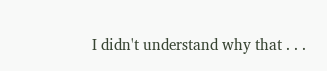I didn't understand why that . . .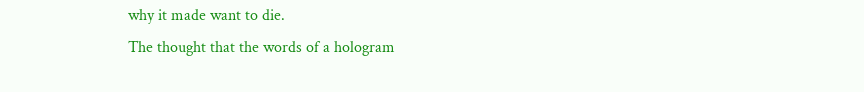why it made want to die.
The thought that the words of a hologram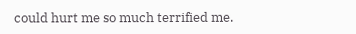could hurt me so much terrified me.